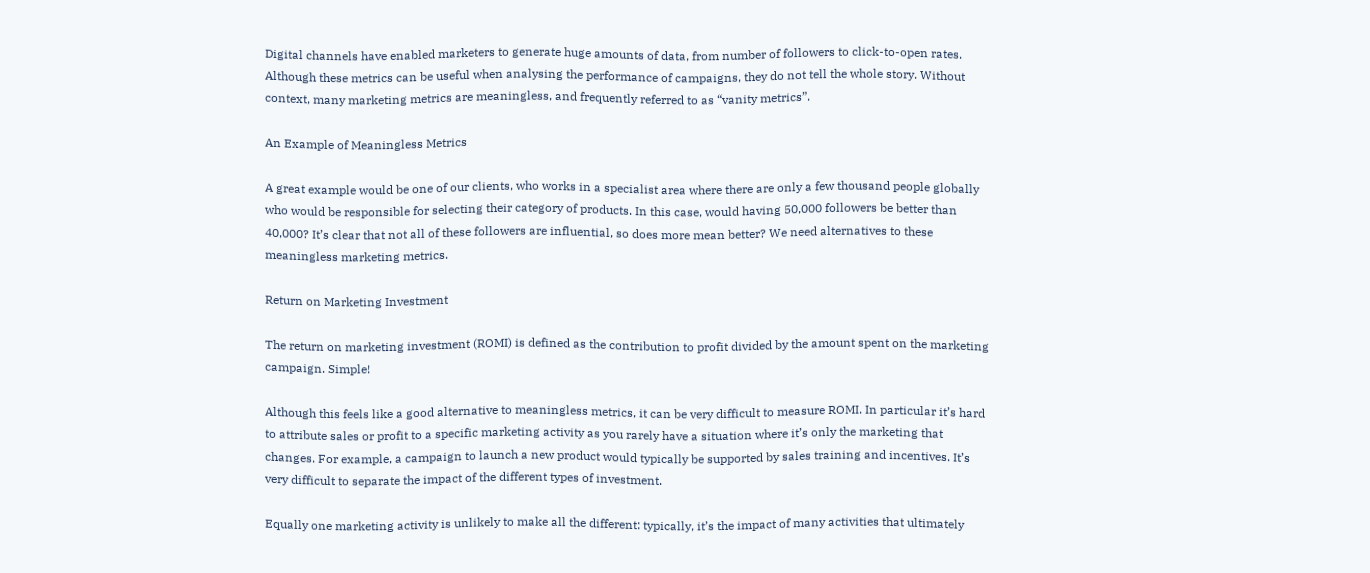Digital channels have enabled marketers to generate huge amounts of data, from number of followers to click-to-open rates. Although these metrics can be useful when analysing the performance of campaigns, they do not tell the whole story. Without context, many marketing metrics are meaningless, and frequently referred to as “vanity metrics”.

An Example of Meaningless Metrics

A great example would be one of our clients, who works in a specialist area where there are only a few thousand people globally who would be responsible for selecting their category of products. In this case, would having 50,000 followers be better than 40,000? It’s clear that not all of these followers are influential, so does more mean better? We need alternatives to these meaningless marketing metrics.

Return on Marketing Investment

The return on marketing investment (ROMI) is defined as the contribution to profit divided by the amount spent on the marketing campaign. Simple!

Although this feels like a good alternative to meaningless metrics, it can be very difficult to measure ROMI. In particular it’s hard to attribute sales or profit to a specific marketing activity as you rarely have a situation where it’s only the marketing that changes. For example, a campaign to launch a new product would typically be supported by sales training and incentives. It’s very difficult to separate the impact of the different types of investment.

Equally one marketing activity is unlikely to make all the different: typically, it’s the impact of many activities that ultimately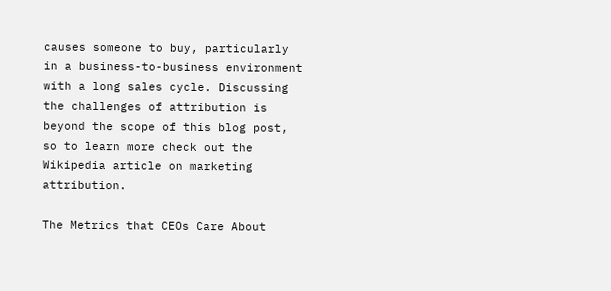causes someone to buy, particularly in a business-to-business environment with a long sales cycle. Discussing the challenges of attribution is beyond the scope of this blog post, so to learn more check out the Wikipedia article on marketing attribution.

The Metrics that CEOs Care About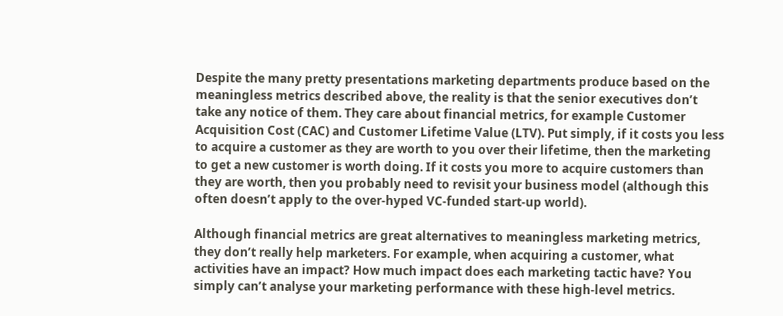Despite the many pretty presentations marketing departments produce based on the meaningless metrics described above, the reality is that the senior executives don’t take any notice of them. They care about financial metrics, for example Customer Acquisition Cost (CAC) and Customer Lifetime Value (LTV). Put simply, if it costs you less to acquire a customer as they are worth to you over their lifetime, then the marketing to get a new customer is worth doing. If it costs you more to acquire customers than they are worth, then you probably need to revisit your business model (although this often doesn’t apply to the over-hyped VC-funded start-up world).

Although financial metrics are great alternatives to meaningless marketing metrics, they don’t really help marketers. For example, when acquiring a customer, what activities have an impact? How much impact does each marketing tactic have? You simply can’t analyse your marketing performance with these high-level metrics.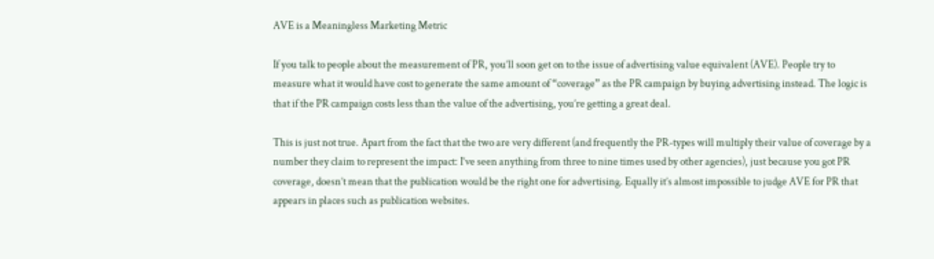AVE is a Meaningless Marketing Metric

If you talk to people about the measurement of PR, you’ll soon get on to the issue of advertising value equivalent (AVE). People try to measure what it would have cost to generate the same amount of “coverage” as the PR campaign by buying advertising instead. The logic is that if the PR campaign costs less than the value of the advertising, you’re getting a great deal.

This is just not true. Apart from the fact that the two are very different (and frequently the PR-types will multiply their value of coverage by a number they claim to represent the impact: I’ve seen anything from three to nine times used by other agencies), just because you got PR coverage, doesn’t mean that the publication would be the right one for advertising. Equally it’s almost impossible to judge AVE for PR that appears in places such as publication websites.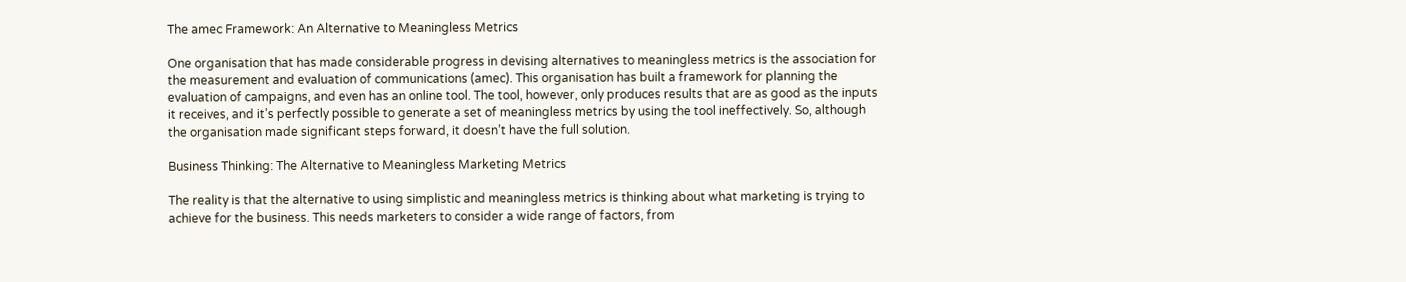The amec Framework: An Alternative to Meaningless Metrics

One organisation that has made considerable progress in devising alternatives to meaningless metrics is the association for the measurement and evaluation of communications (amec). This organisation has built a framework for planning the evaluation of campaigns, and even has an online tool. The tool, however, only produces results that are as good as the inputs it receives, and it’s perfectly possible to generate a set of meaningless metrics by using the tool ineffectively. So, although the organisation made significant steps forward, it doesn’t have the full solution.

Business Thinking: The Alternative to Meaningless Marketing Metrics

The reality is that the alternative to using simplistic and meaningless metrics is thinking about what marketing is trying to achieve for the business. This needs marketers to consider a wide range of factors, from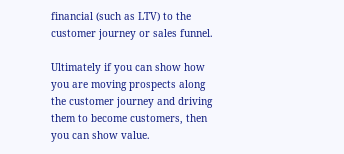financial (such as LTV) to the customer journey or sales funnel.

Ultimately if you can show how you are moving prospects along the customer journey and driving them to become customers, then you can show value.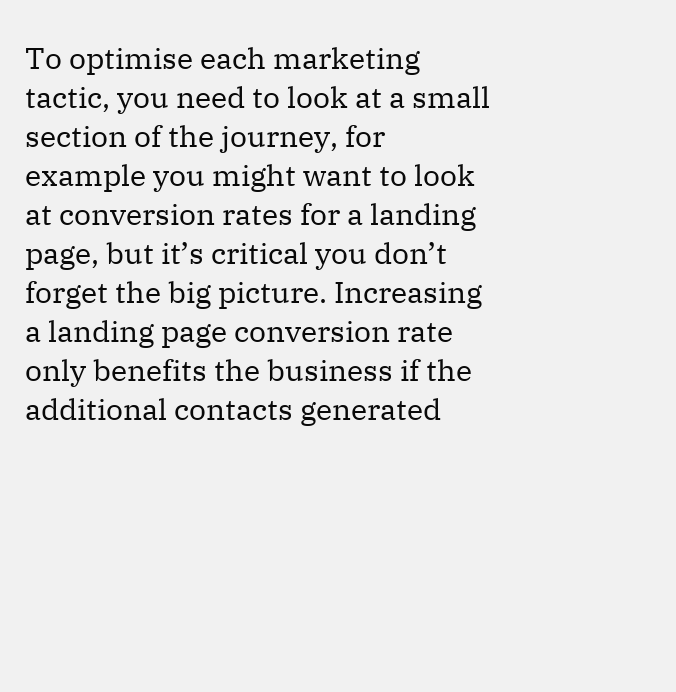To optimise each marketing tactic, you need to look at a small section of the journey, for example you might want to look at conversion rates for a landing page, but it’s critical you don’t forget the big picture. Increasing a landing page conversion rate only benefits the business if the additional contacts generated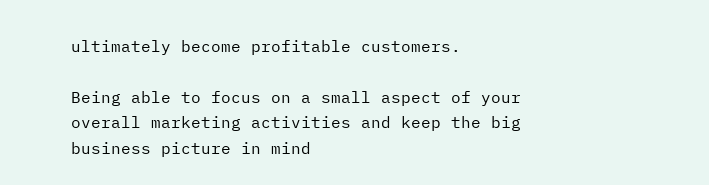ultimately become profitable customers.

Being able to focus on a small aspect of your overall marketing activities and keep the big business picture in mind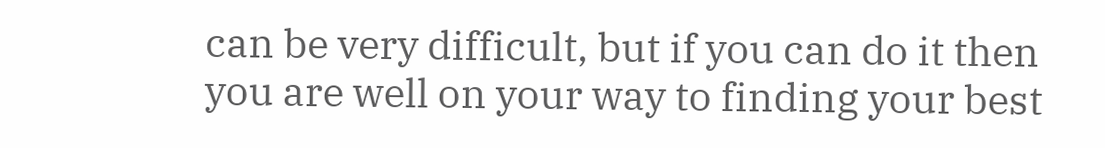can be very difficult, but if you can do it then you are well on your way to finding your best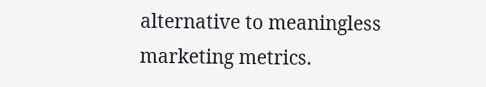alternative to meaningless marketing metrics.